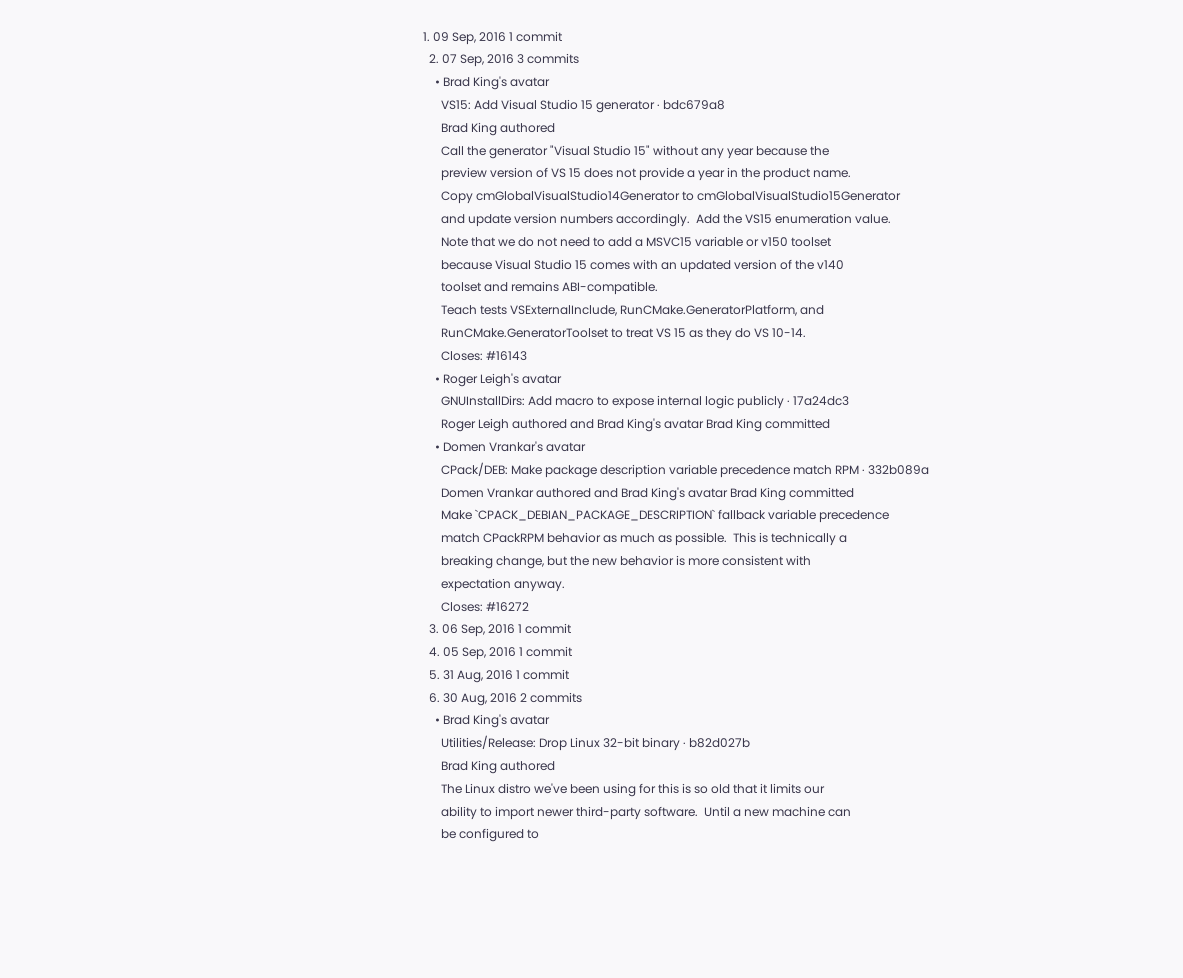1. 09 Sep, 2016 1 commit
  2. 07 Sep, 2016 3 commits
    • Brad King's avatar
      VS15: Add Visual Studio 15 generator · bdc679a8
      Brad King authored
      Call the generator "Visual Studio 15" without any year because the
      preview version of VS 15 does not provide a year in the product name.
      Copy cmGlobalVisualStudio14Generator to cmGlobalVisualStudio15Generator
      and update version numbers accordingly.  Add the VS15 enumeration value.
      Note that we do not need to add a MSVC15 variable or v150 toolset
      because Visual Studio 15 comes with an updated version of the v140
      toolset and remains ABI-compatible.
      Teach tests VSExternalInclude, RunCMake.GeneratorPlatform, and
      RunCMake.GeneratorToolset to treat VS 15 as they do VS 10-14.
      Closes: #16143
    • Roger Leigh's avatar
      GNUInstallDirs: Add macro to expose internal logic publicly · 17a24dc3
      Roger Leigh authored and Brad King's avatar Brad King committed
    • Domen Vrankar's avatar
      CPack/DEB: Make package description variable precedence match RPM · 332b089a
      Domen Vrankar authored and Brad King's avatar Brad King committed
      Make `CPACK_DEBIAN_PACKAGE_DESCRIPTION` fallback variable precedence
      match CPackRPM behavior as much as possible.  This is technically a
      breaking change, but the new behavior is more consistent with
      expectation anyway.
      Closes: #16272
  3. 06 Sep, 2016 1 commit
  4. 05 Sep, 2016 1 commit
  5. 31 Aug, 2016 1 commit
  6. 30 Aug, 2016 2 commits
    • Brad King's avatar
      Utilities/Release: Drop Linux 32-bit binary · b82d027b
      Brad King authored
      The Linux distro we've been using for this is so old that it limits our
      ability to import newer third-party software.  Until a new machine can
      be configured to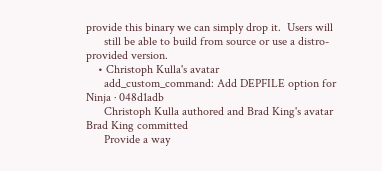provide this binary we can simply drop it.  Users will
      still be able to build from source or use a distro-provided version.
    • Christoph Kulla's avatar
      add_custom_command: Add DEPFILE option for Ninja · 048d1adb
      Christoph Kulla authored and Brad King's avatar Brad King committed
      Provide a way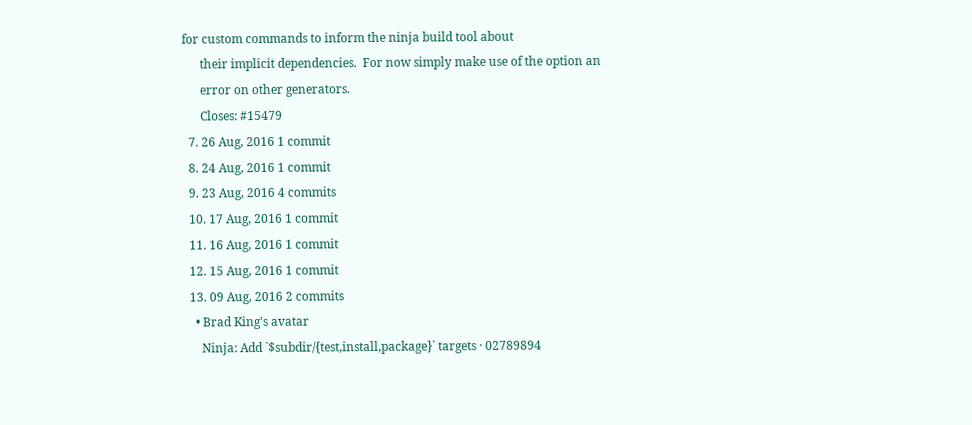for custom commands to inform the ninja build tool about
      their implicit dependencies.  For now simply make use of the option an
      error on other generators.
      Closes: #15479
  7. 26 Aug, 2016 1 commit
  8. 24 Aug, 2016 1 commit
  9. 23 Aug, 2016 4 commits
  10. 17 Aug, 2016 1 commit
  11. 16 Aug, 2016 1 commit
  12. 15 Aug, 2016 1 commit
  13. 09 Aug, 2016 2 commits
    • Brad King's avatar
      Ninja: Add `$subdir/{test,install,package}` targets · 02789894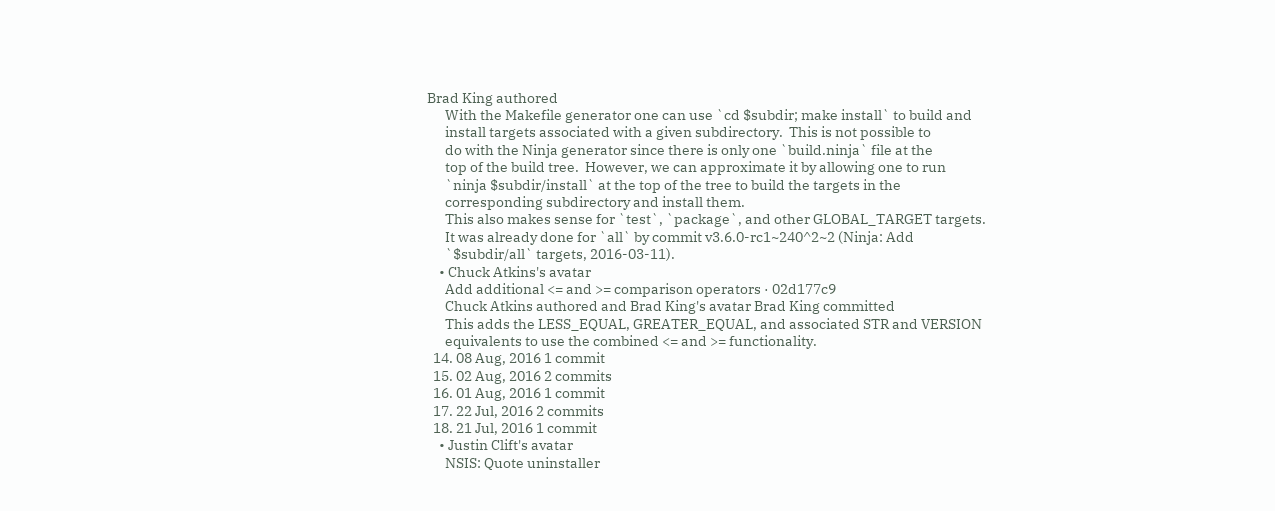Brad King authored
      With the Makefile generator one can use `cd $subdir; make install` to build and
      install targets associated with a given subdirectory.  This is not possible to
      do with the Ninja generator since there is only one `build.ninja` file at the
      top of the build tree.  However, we can approximate it by allowing one to run
      `ninja $subdir/install` at the top of the tree to build the targets in the
      corresponding subdirectory and install them.
      This also makes sense for `test`, `package`, and other GLOBAL_TARGET targets.
      It was already done for `all` by commit v3.6.0-rc1~240^2~2 (Ninja: Add
      `$subdir/all` targets, 2016-03-11).
    • Chuck Atkins's avatar
      Add additional <= and >= comparison operators · 02d177c9
      Chuck Atkins authored and Brad King's avatar Brad King committed
      This adds the LESS_EQUAL, GREATER_EQUAL, and associated STR and VERSION
      equivalents to use the combined <= and >= functionality.
  14. 08 Aug, 2016 1 commit
  15. 02 Aug, 2016 2 commits
  16. 01 Aug, 2016 1 commit
  17. 22 Jul, 2016 2 commits
  18. 21 Jul, 2016 1 commit
    • Justin Clift's avatar
      NSIS: Quote uninstaller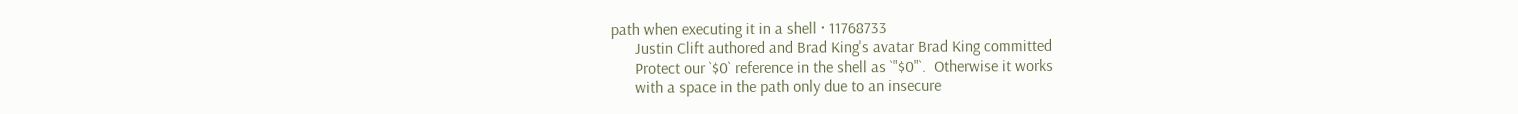path when executing it in a shell · 11768733
      Justin Clift authored and Brad King's avatar Brad King committed
      Protect our `$0` reference in the shell as `"$0"`.  Otherwise it works
      with a space in the path only due to an insecure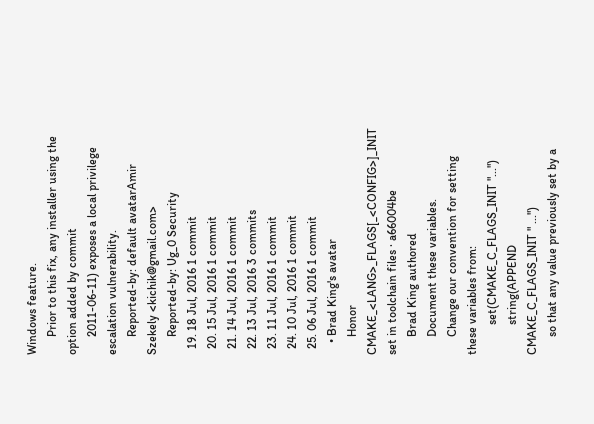Windows feature.
      Prior to this fix, any installer using the option added by commit
      2011-06-11) exposes a local privilege escalation vulnerability.
      Reported-by: default avatarAmir Szekely <kichik@gmail.com>
      Reported-by: Ug_0 Security
  19. 18 Jul, 2016 1 commit
  20. 15 Jul, 2016 1 commit
  21. 14 Jul, 2016 1 commit
  22. 13 Jul, 2016 3 commits
  23. 11 Jul, 2016 1 commit
  24. 10 Jul, 2016 1 commit
  25. 06 Jul, 2016 1 commit
    • Brad King's avatar
      Honor CMAKE_<LANG>_FLAGS[_<CONFIG>]_INIT set in toolchain files · a66004be
      Brad King authored
      Document these variables.
      Change our convention for setting these variables from:
          set(CMAKE_C_FLAGS_INIT "...")
          string(APPEND CMAKE_C_FLAGS_INIT " ...")
      so that any value previously set by a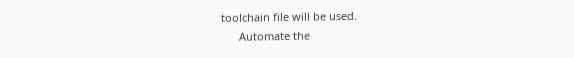toolchain file will be used.
      Automate the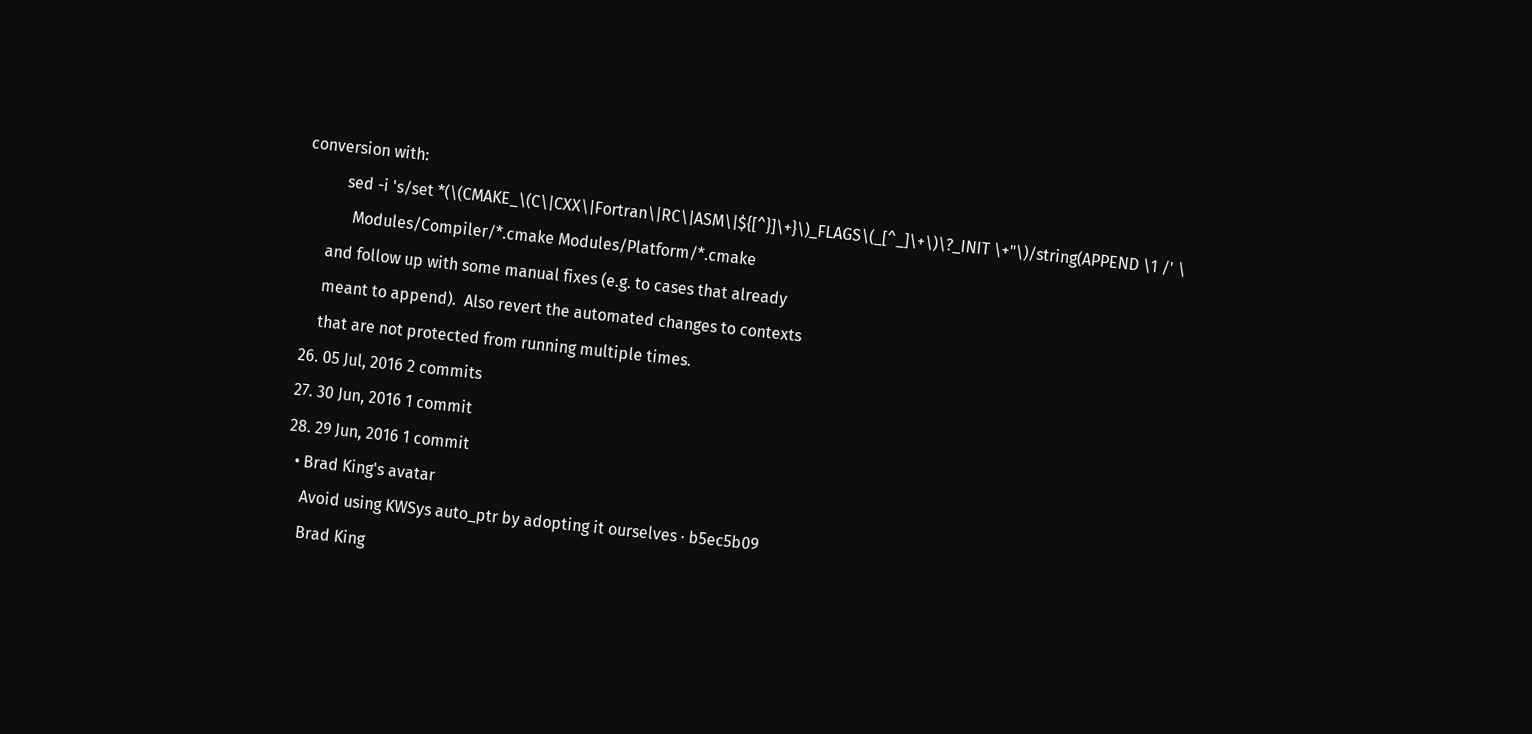conversion with:
          sed -i 's/set *(\(CMAKE_\(C\|CXX\|Fortran\|RC\|ASM\|${[^}]\+}\)_FLAGS\(_[^_]\+\)\?_INIT \+"\)/string(APPEND \1 /' \
            Modules/Compiler/*.cmake Modules/Platform/*.cmake
      and follow up with some manual fixes (e.g. to cases that already
      meant to append).  Also revert the automated changes to contexts
      that are not protected from running multiple times.
  26. 05 Jul, 2016 2 commits
  27. 30 Jun, 2016 1 commit
  28. 29 Jun, 2016 1 commit
    • Brad King's avatar
      Avoid using KWSys auto_ptr by adopting it ourselves · b5ec5b09
      Brad King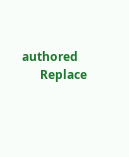authored
      Replace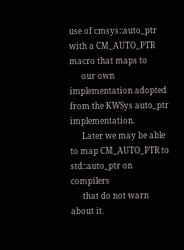use of cmsys::auto_ptr with a CM_AUTO_PTR macro that maps to
      our own implementation adopted from the KWSys auto_ptr implementation.
      Later we may be able to map CM_AUTO_PTR to std::auto_ptr on compilers
      that do not warn about it.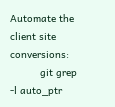Automate the client site conversions:
          git grep -l auto_ptr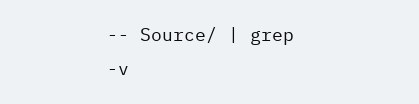-- Source/ | grep -v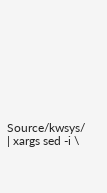Source/kwsys/ | xargs sed -i \